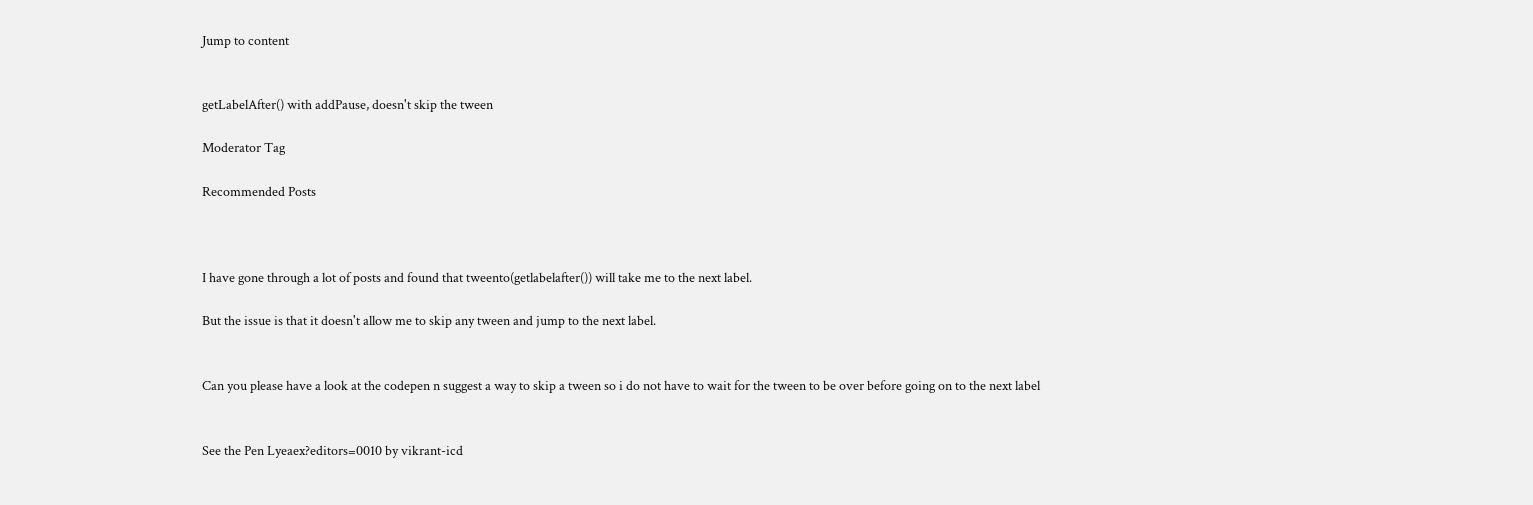Jump to content


getLabelAfter() with addPause, doesn't skip the tween

Moderator Tag

Recommended Posts



I have gone through a lot of posts and found that tweento(getlabelafter()) will take me to the next label.

But the issue is that it doesn't allow me to skip any tween and jump to the next label.


Can you please have a look at the codepen n suggest a way to skip a tween so i do not have to wait for the tween to be over before going on to the next label


See the Pen Lyeaex?editors=0010 by vikrant-icd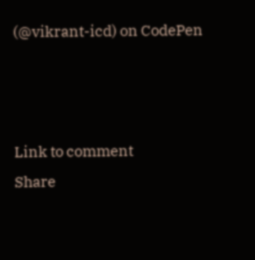(@vikrant-icd) on CodePen



Link to comment
Share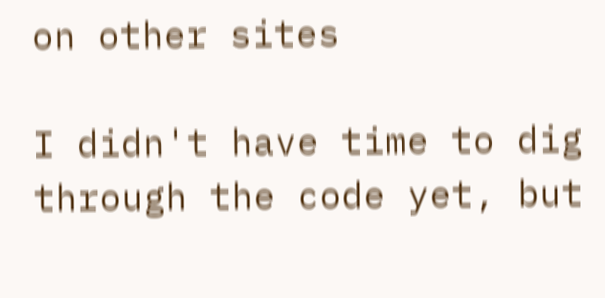on other sites

I didn't have time to dig through the code yet, but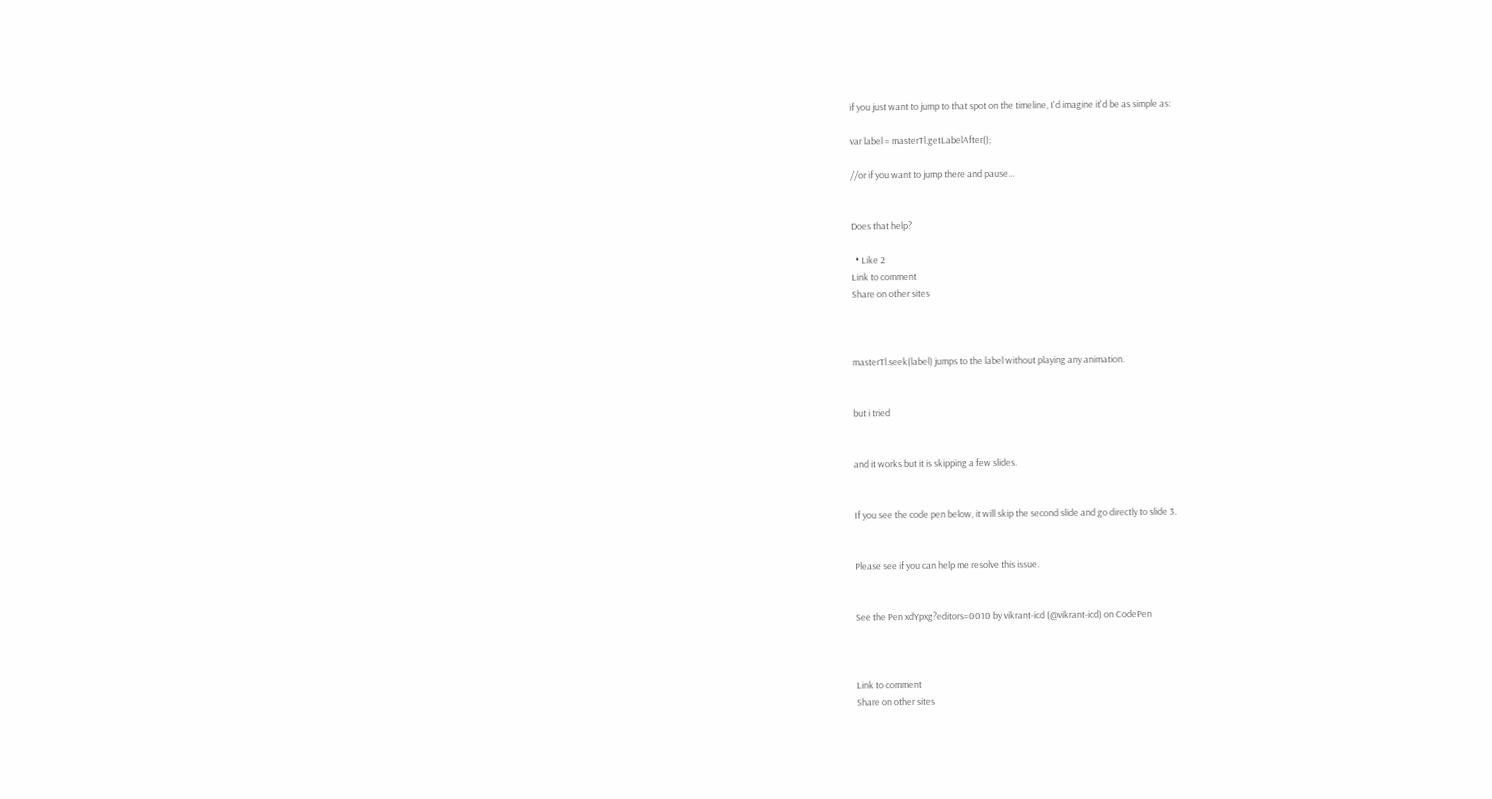if you just want to jump to that spot on the timeline, I'd imagine it'd be as simple as:

var label = masterTl.getLabelAfter();

//or if you want to jump there and pause...


Does that help?

  • Like 2
Link to comment
Share on other sites



masterTl.seek(label) jumps to the label without playing any animation.


but i tried


and it works but it is skipping a few slides.


If you see the code pen below, it will skip the second slide and go directly to slide 3.


Please see if you can help me resolve this issue.


See the Pen xdYpxg?editors=0010 by vikrant-icd (@vikrant-icd) on CodePen



Link to comment
Share on other sites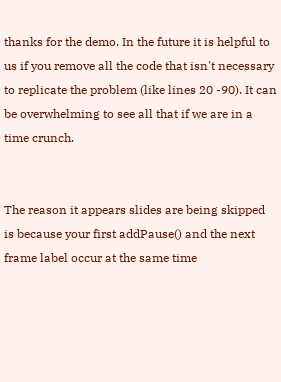thanks for the demo. In the future it is helpful to us if you remove all the code that isn't necessary to replicate the problem (like lines 20 -90). It can be overwhelming to see all that if we are in a time crunch.


The reason it appears slides are being skipped is because your first addPause() and the next frame label occur at the same time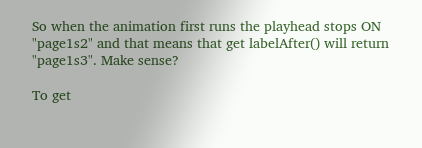So when the animation first runs the playhead stops ON "page1s2" and that means that get labelAfter() will return "page1s3". Make sense?

To get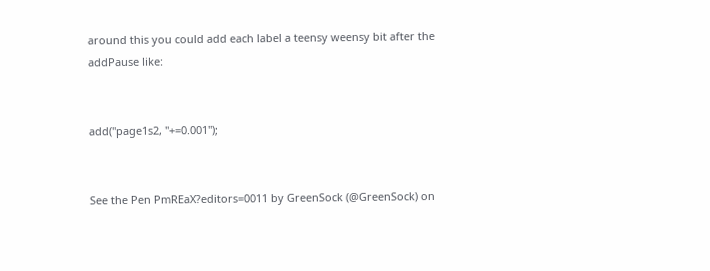around this you could add each label a teensy weensy bit after the addPause like:


add("page1s2, "+=0.001");


See the Pen PmREaX?editors=0011 by GreenSock (@GreenSock) on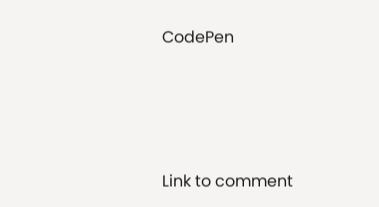CodePen




Link to comment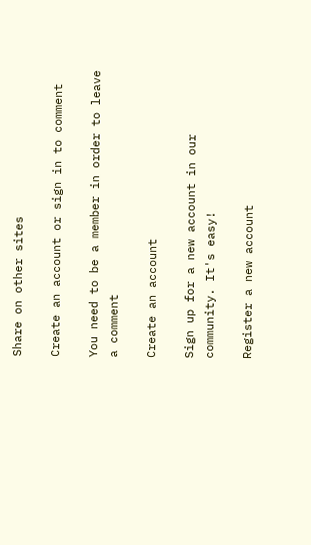Share on other sites

Create an account or sign in to comment

You need to be a member in order to leave a comment

Create an account

Sign up for a new account in our community. It's easy!

Register a new account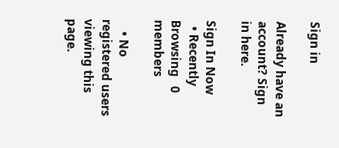Sign in

Already have an account? Sign in here.

Sign In Now
  • Recently Browsing   0 members

    • No registered users viewing this page.